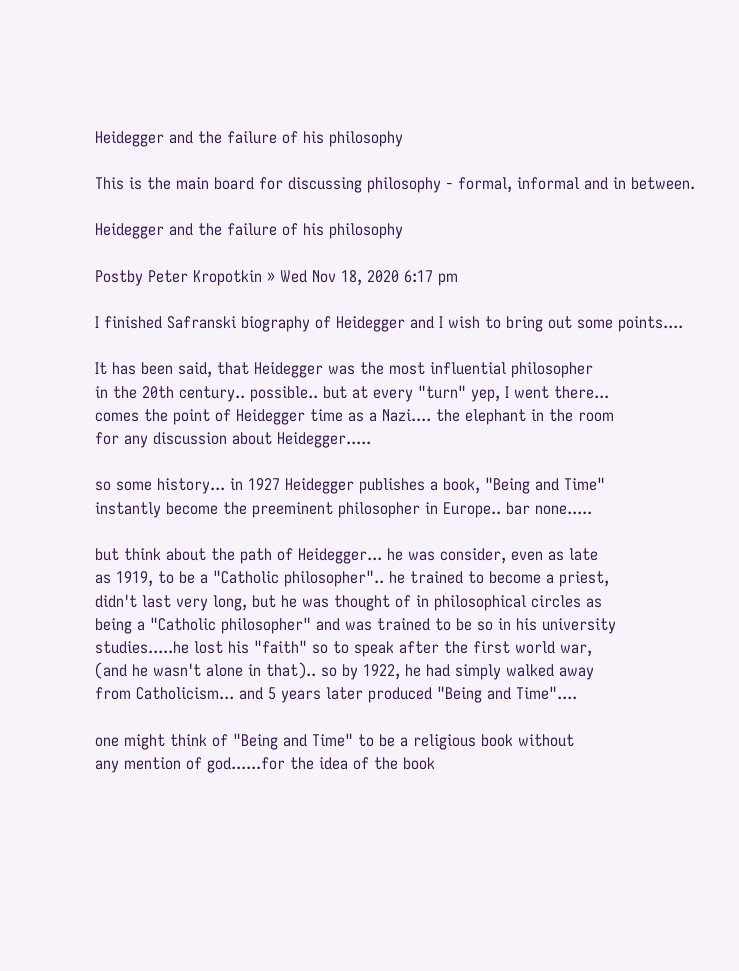Heidegger and the failure of his philosophy

This is the main board for discussing philosophy - formal, informal and in between.

Heidegger and the failure of his philosophy

Postby Peter Kropotkin » Wed Nov 18, 2020 6:17 pm

I finished Safranski biography of Heidegger and I wish to bring out some points....

It has been said, that Heidegger was the most influential philosopher
in the 20th century.. possible.. but at every "turn" yep, I went there...
comes the point of Heidegger time as a Nazi.... the elephant in the room
for any discussion about Heidegger.....

so some history... in 1927 Heidegger publishes a book, "Being and Time"
instantly become the preeminent philosopher in Europe.. bar none.....

but think about the path of Heidegger... he was consider, even as late
as 1919, to be a "Catholic philosopher".. he trained to become a priest,
didn't last very long, but he was thought of in philosophical circles as
being a "Catholic philosopher" and was trained to be so in his university
studies.....he lost his "faith" so to speak after the first world war,
(and he wasn't alone in that).. so by 1922, he had simply walked away
from Catholicism... and 5 years later produced "Being and Time"....

one might think of "Being and Time" to be a religious book without
any mention of god......for the idea of the book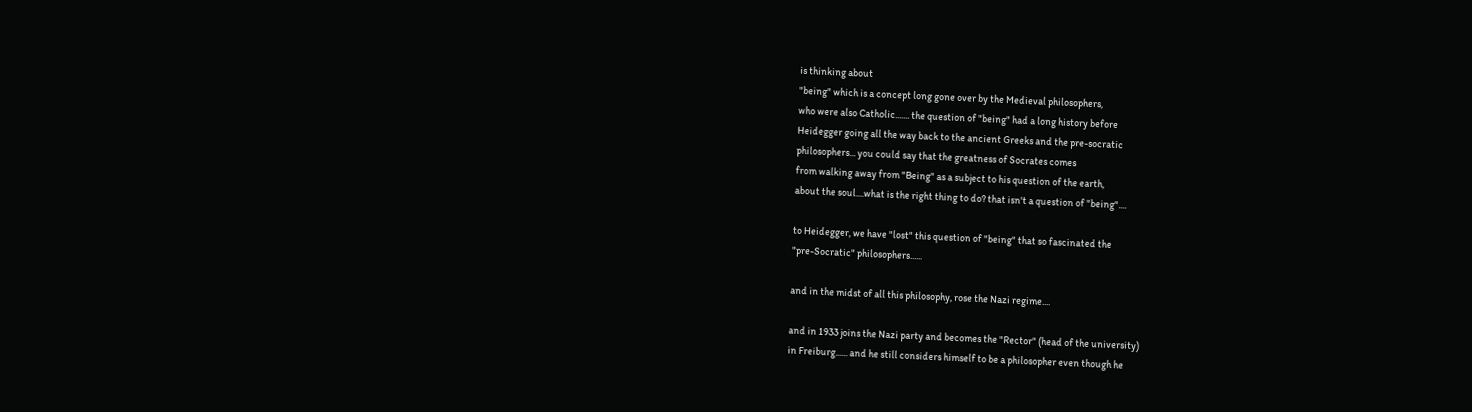is thinking about
"being" which is a concept long gone over by the Medieval philosophers,
who were also Catholic....... the question of "being" had a long history before
Heidegger going all the way back to the ancient Greeks and the pre-socratic
philosophers... you could say that the greatness of Socrates comes
from walking away from "Being" as a subject to his question of the earth,
about the soul....what is the right thing to do? that isn't a question of "being"....

to Heidegger, we have "lost" this question of "being" that so fascinated the
"pre-Socratic" philosophers......

and in the midst of all this philosophy, rose the Nazi regime....

and in 1933 joins the Nazi party and becomes the "Rector" (head of the university)
in Freiburg...... and he still considers himself to be a philosopher even though he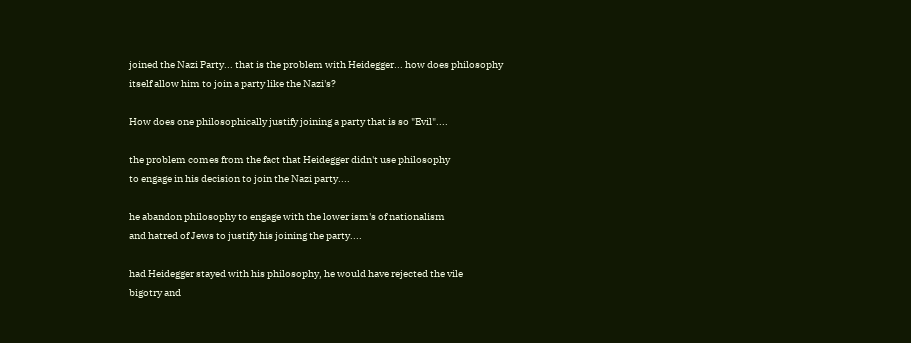joined the Nazi Party... that is the problem with Heidegger... how does philosophy
itself allow him to join a party like the Nazi's?

How does one philosophically justify joining a party that is so "Evil"....

the problem comes from the fact that Heidegger didn't use philosophy
to engage in his decision to join the Nazi party....

he abandon philosophy to engage with the lower ism's of nationalism
and hatred of Jews to justify his joining the party....

had Heidegger stayed with his philosophy, he would have rejected the vile
bigotry and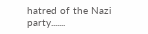hatred of the Nazi party.......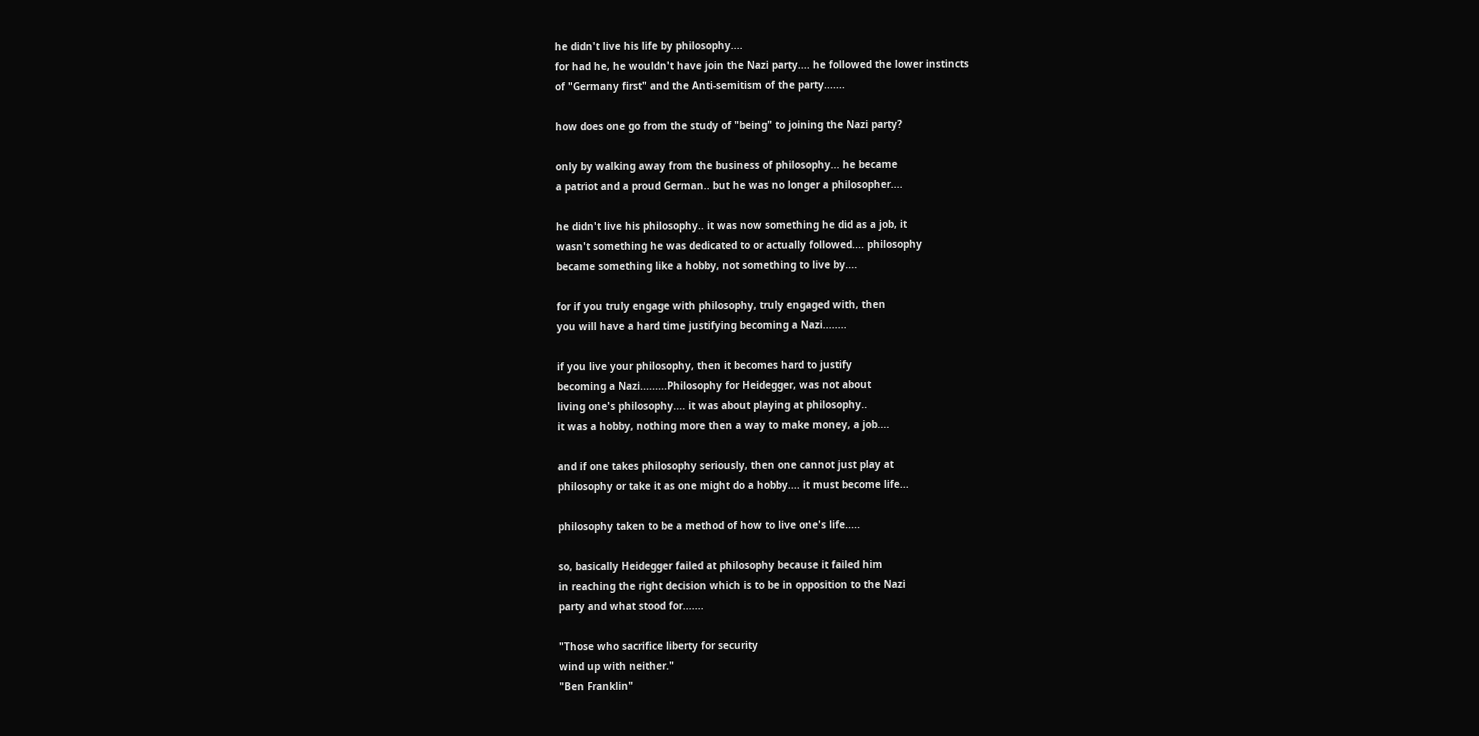he didn't live his life by philosophy....
for had he, he wouldn't have join the Nazi party.... he followed the lower instincts
of "Germany first" and the Anti-semitism of the party.......

how does one go from the study of "being" to joining the Nazi party?

only by walking away from the business of philosophy... he became
a patriot and a proud German.. but he was no longer a philosopher....

he didn't live his philosophy.. it was now something he did as a job, it
wasn't something he was dedicated to or actually followed.... philosophy
became something like a hobby, not something to live by....

for if you truly engage with philosophy, truly engaged with, then
you will have a hard time justifying becoming a Nazi........

if you live your philosophy, then it becomes hard to justify
becoming a Nazi.........Philosophy for Heidegger, was not about
living one's philosophy.... it was about playing at philosophy..
it was a hobby, nothing more then a way to make money, a job....

and if one takes philosophy seriously, then one cannot just play at
philosophy or take it as one might do a hobby.... it must become life...

philosophy taken to be a method of how to live one's life.....

so, basically Heidegger failed at philosophy because it failed him
in reaching the right decision which is to be in opposition to the Nazi
party and what stood for.......

"Those who sacrifice liberty for security
wind up with neither."
"Ben Franklin"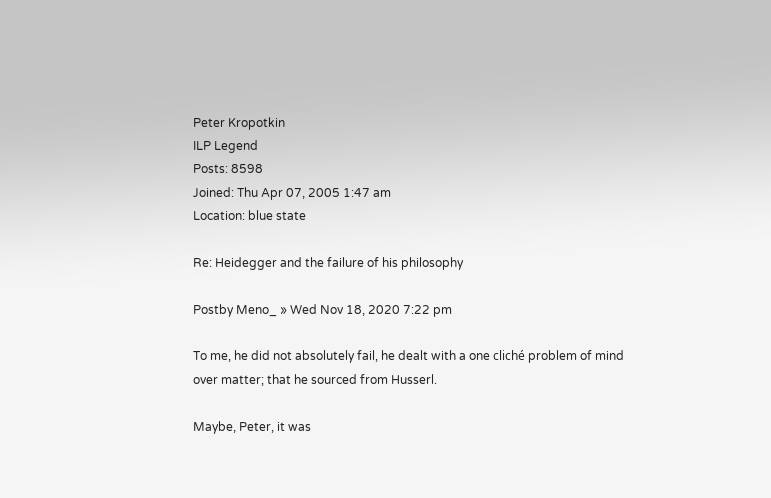Peter Kropotkin
ILP Legend
Posts: 8598
Joined: Thu Apr 07, 2005 1:47 am
Location: blue state

Re: Heidegger and the failure of his philosophy

Postby Meno_ » Wed Nov 18, 2020 7:22 pm

To me, he did not absolutely fail, he dealt with a one cliché problem of mind over matter; that he sourced from Husserl.

Maybe, Peter, it was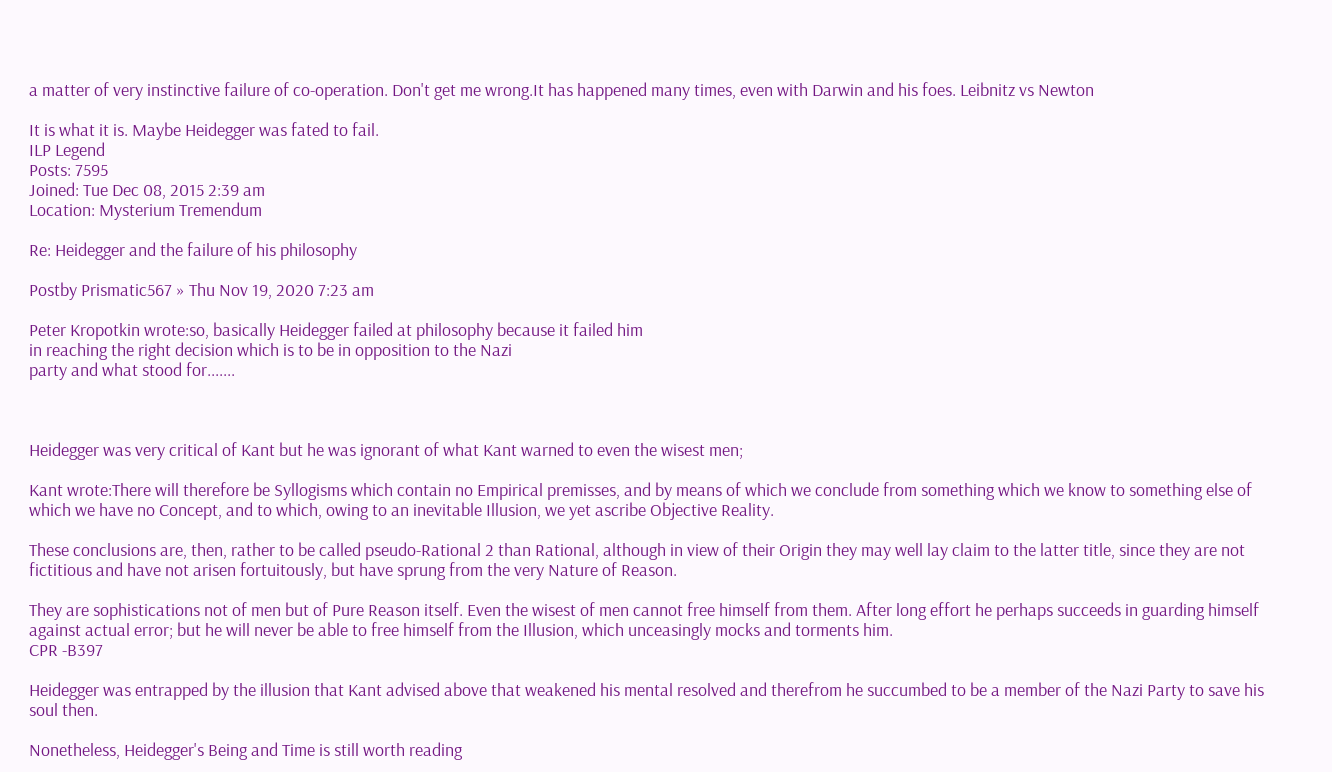a matter of very instinctive failure of co-operation. Don't get me wrong.It has happened many times, even with Darwin and his foes. Leibnitz vs Newton

It is what it is. Maybe Heidegger was fated to fail.
ILP Legend
Posts: 7595
Joined: Tue Dec 08, 2015 2:39 am
Location: Mysterium Tremendum

Re: Heidegger and the failure of his philosophy

Postby Prismatic567 » Thu Nov 19, 2020 7:23 am

Peter Kropotkin wrote:so, basically Heidegger failed at philosophy because it failed him
in reaching the right decision which is to be in opposition to the Nazi
party and what stood for.......



Heidegger was very critical of Kant but he was ignorant of what Kant warned to even the wisest men;

Kant wrote:There will therefore be Syllogisms which contain no Empirical premisses, and by means of which we conclude from something which we know to something else of which we have no Concept, and to which, owing to an inevitable Illusion, we yet ascribe Objective Reality.

These conclusions are, then, rather to be called pseudo-Rational 2 than Rational, although in view of their Origin they may well lay claim to the latter title, since they are not fictitious and have not arisen fortuitously, but have sprung from the very Nature of Reason.

They are sophistications not of men but of Pure Reason itself. Even the wisest of men cannot free himself from them. After long effort he perhaps succeeds in guarding himself against actual error; but he will never be able to free himself from the Illusion, which unceasingly mocks and torments him.
CPR -B397

Heidegger was entrapped by the illusion that Kant advised above that weakened his mental resolved and therefrom he succumbed to be a member of the Nazi Party to save his soul then.

Nonetheless, Heidegger's Being and Time is still worth reading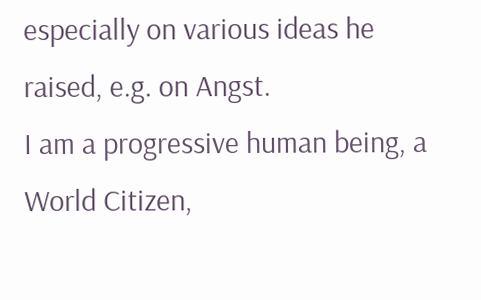especially on various ideas he raised, e.g. on Angst.
I am a progressive human being, a World Citizen,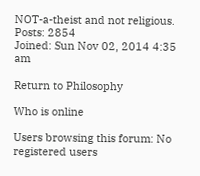NOT-a-theist and not religious.
Posts: 2854
Joined: Sun Nov 02, 2014 4:35 am

Return to Philosophy

Who is online

Users browsing this forum: No registered users